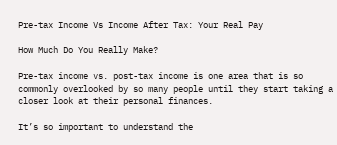Pre-tax Income Vs Income After Tax: Your Real Pay

How Much Do You Really Make?

Pre-tax income vs. post-tax income is one area that is so commonly overlooked by so many people until they start taking a closer look at their personal finances.

It’s so important to understand the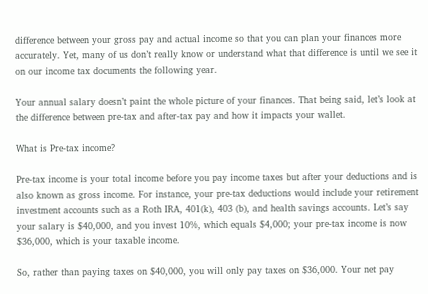difference between your gross pay and actual income so that you can plan your finances more accurately. Yet, many of us don’t really know or understand what that difference is until we see it on our income tax documents the following year.

Your annual salary doesn’t paint the whole picture of your finances. That being said, let’s look at the difference between pre-tax and after-tax pay and how it impacts your wallet.

What is Pre-tax income?

Pre-tax income is your total income before you pay income taxes but after your deductions and is also known as gross income. For instance, your pre-tax deductions would include your retirement investment accounts such as a Roth IRA, 401(k), 403 (b), and health savings accounts. Let’s say your salary is $40,000, and you invest 10%, which equals $4,000; your pre-tax income is now $36,000, which is your taxable income.

So, rather than paying taxes on $40,000, you will only pay taxes on $36,000. Your net pay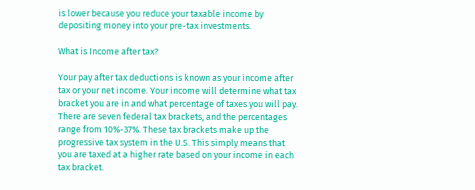is lower because you reduce your taxable income by depositing money into your pre-tax investments.

What is Income after tax?

Your pay after tax deductions is known as your income after tax or your net income. Your income will determine what tax bracket you are in and what percentage of taxes you will pay. There are seven federal tax brackets, and the percentages range from 10%-37%. These tax brackets make up the progressive tax system in the U.S. This simply means that you are taxed at a higher rate based on your income in each tax bracket.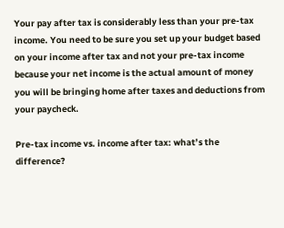Your pay after tax is considerably less than your pre-tax income. You need to be sure you set up your budget based on your income after tax and not your pre-tax income because your net income is the actual amount of money you will be bringing home after taxes and deductions from your paycheck.

Pre-tax income vs. income after tax: what’s the difference?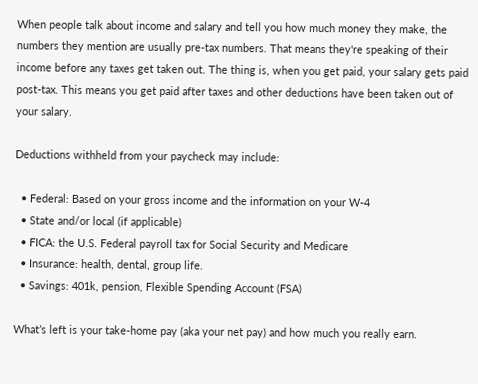When people talk about income and salary and tell you how much money they make, the numbers they mention are usually pre-tax numbers. That means they're speaking of their income before any taxes get taken out. The thing is, when you get paid, your salary gets paid post-tax. This means you get paid after taxes and other deductions have been taken out of your salary.

Deductions withheld from your paycheck may include:

  • Federal: Based on your gross income and the information on your W-4
  • State and/or local (if applicable)
  • FICA: the U.S. Federal payroll tax for Social Security and Medicare
  • Insurance: health, dental, group life.
  • Savings: 401k, pension, Flexible Spending Account (FSA)

What’s left is your take-home pay (aka your net pay) and how much you really earn.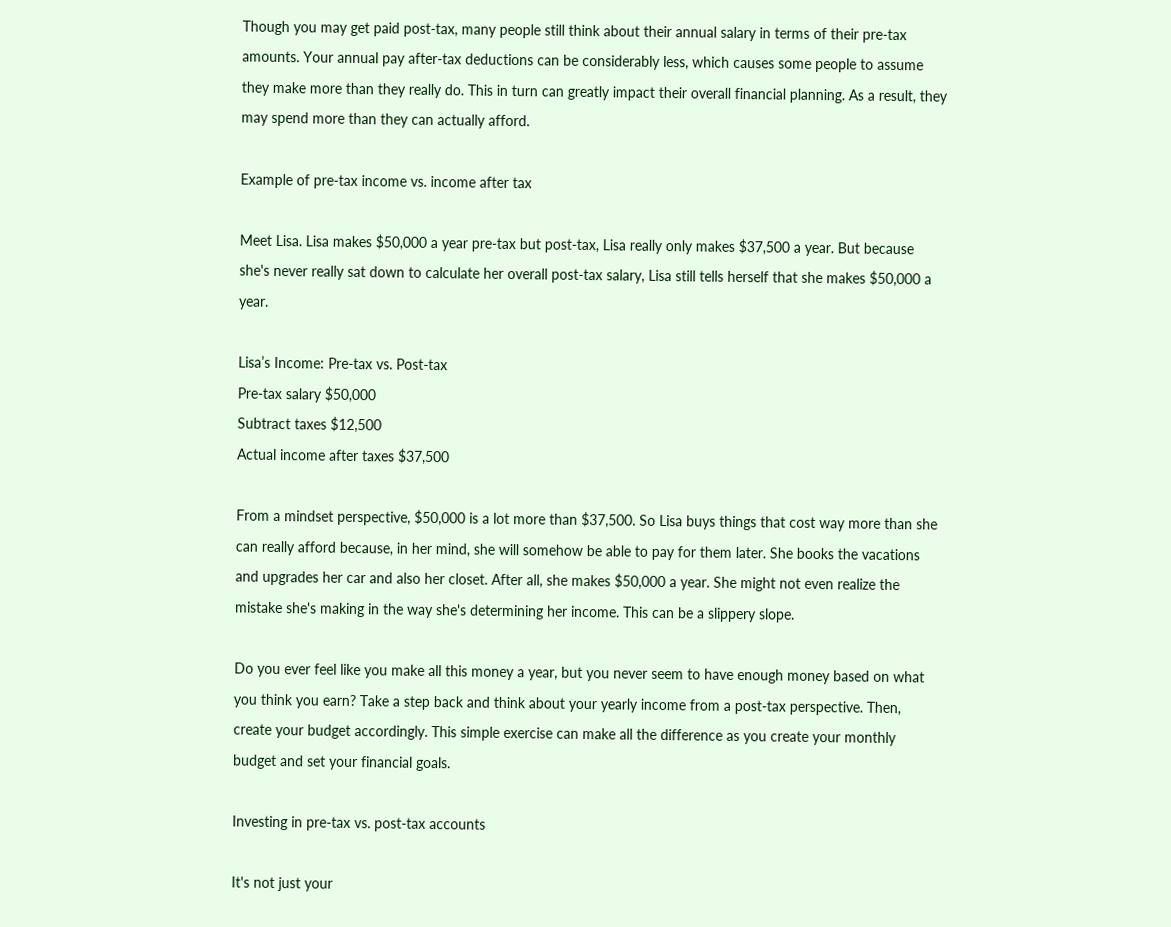Though you may get paid post-tax, many people still think about their annual salary in terms of their pre-tax amounts. Your annual pay after-tax deductions can be considerably less, which causes some people to assume they make more than they really do. This in turn can greatly impact their overall financial planning. As a result, they may spend more than they can actually afford.

Example of pre-tax income vs. income after tax

Meet Lisa. Lisa makes $50,000 a year pre-tax but post-tax, Lisa really only makes $37,500 a year. But because she's never really sat down to calculate her overall post-tax salary, Lisa still tells herself that she makes $50,000 a year.

Lisa’s Income: Pre-tax vs. Post-tax
Pre-tax salary $50,000
Subtract taxes $12,500
Actual income after taxes $37,500

From a mindset perspective, $50,000 is a lot more than $37,500. So Lisa buys things that cost way more than she can really afford because, in her mind, she will somehow be able to pay for them later. She books the vacations and upgrades her car and also her closet. After all, she makes $50,000 a year. She might not even realize the mistake she's making in the way she's determining her income. This can be a slippery slope.

Do you ever feel like you make all this money a year, but you never seem to have enough money based on what you think you earn? Take a step back and think about your yearly income from a post-tax perspective. Then, create your budget accordingly. This simple exercise can make all the difference as you create your monthly budget and set your financial goals.

Investing in pre-tax vs. post-tax accounts

It's not just your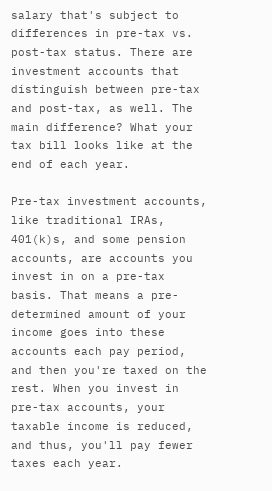salary that's subject to differences in pre-tax vs. post-tax status. There are investment accounts that distinguish between pre-tax and post-tax, as well. The main difference? What your tax bill looks like at the end of each year.

Pre-tax investment accounts, like traditional IRAs, 401(k)s, and some pension accounts, are accounts you invest in on a pre-tax basis. That means a pre-determined amount of your income goes into these accounts each pay period, and then you're taxed on the rest. When you invest in pre-tax accounts, your taxable income is reduced, and thus, you'll pay fewer taxes each year.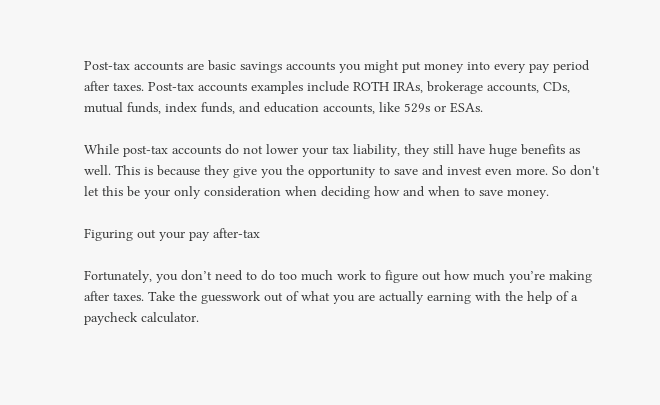Post-tax accounts are basic savings accounts you might put money into every pay period after taxes. Post-tax accounts examples include ROTH IRAs, brokerage accounts, CDs, mutual funds, index funds, and education accounts, like 529s or ESAs.

While post-tax accounts do not lower your tax liability, they still have huge benefits as well. This is because they give you the opportunity to save and invest even more. So don't let this be your only consideration when deciding how and when to save money.

Figuring out your pay after-tax

Fortunately, you don’t need to do too much work to figure out how much you’re making after taxes. Take the guesswork out of what you are actually earning with the help of a paycheck calculator.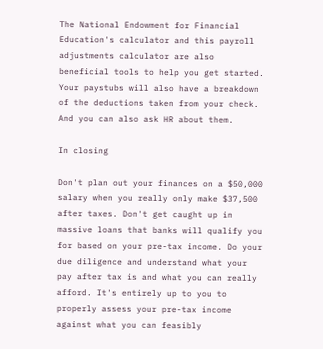The National Endowment for Financial Education's calculator and this payroll adjustments calculator are also beneficial tools to help you get started. Your paystubs will also have a breakdown of the deductions taken from your check. And you can also ask HR about them.

In closing

Don't plan out your finances on a $50,000 salary when you really only make $37,500 after taxes. Don't get caught up in massive loans that banks will qualify you for based on your pre-tax income. Do your due diligence and understand what your pay after tax is and what you can really afford. It's entirely up to you to properly assess your pre-tax income against what you can feasibly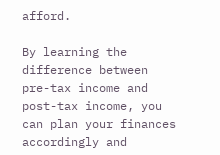afford.

By learning the difference between pre-tax income and post-tax income, you can plan your finances accordingly and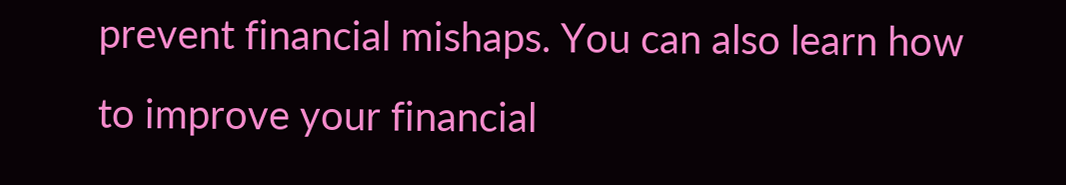prevent financial mishaps. You can also learn how to improve your financial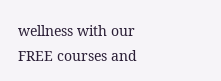wellness with our FREE courses and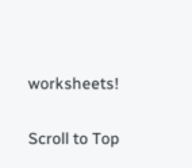worksheets!

Scroll to Top